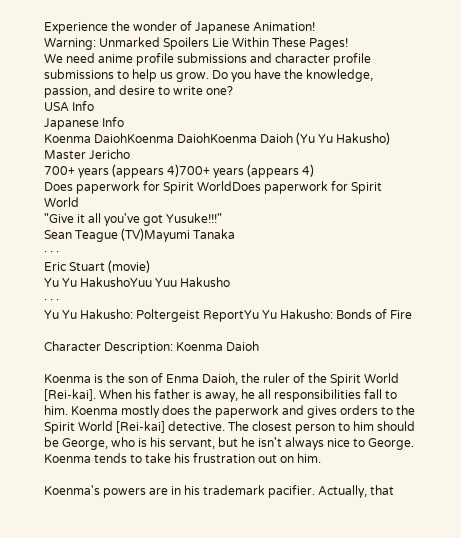Experience the wonder of Japanese Animation!
Warning: Unmarked Spoilers Lie Within These Pages!
We need anime profile submissions and character profile submissions to help us grow. Do you have the knowledge, passion, and desire to write one?
USA Info
Japanese Info
Koenma DaiohKoenma DaiohKoenma Daioh (Yu Yu Hakusho)
Master Jericho
700+ years (appears 4)700+ years (appears 4)
Does paperwork for Spirit WorldDoes paperwork for Spirit World
"Give it all you've got Yusuke!!!"
Sean Teague (TV)Mayumi Tanaka
· · ·
Eric Stuart (movie)
Yu Yu HakushoYuu Yuu Hakusho
· · ·
Yu Yu Hakusho: Poltergeist ReportYu Yu Hakusho: Bonds of Fire

Character Description: Koenma Daioh

Koenma is the son of Enma Daioh, the ruler of the Spirit World [Rei-kai]. When his father is away, he all responsibilities fall to him. Koenma mostly does the paperwork and gives orders to the Spirit World [Rei-kai] detective. The closest person to him should be George, who is his servant, but he isn't always nice to George. Koenma tends to take his frustration out on him.

Koenma's powers are in his trademark pacifier. Actually, that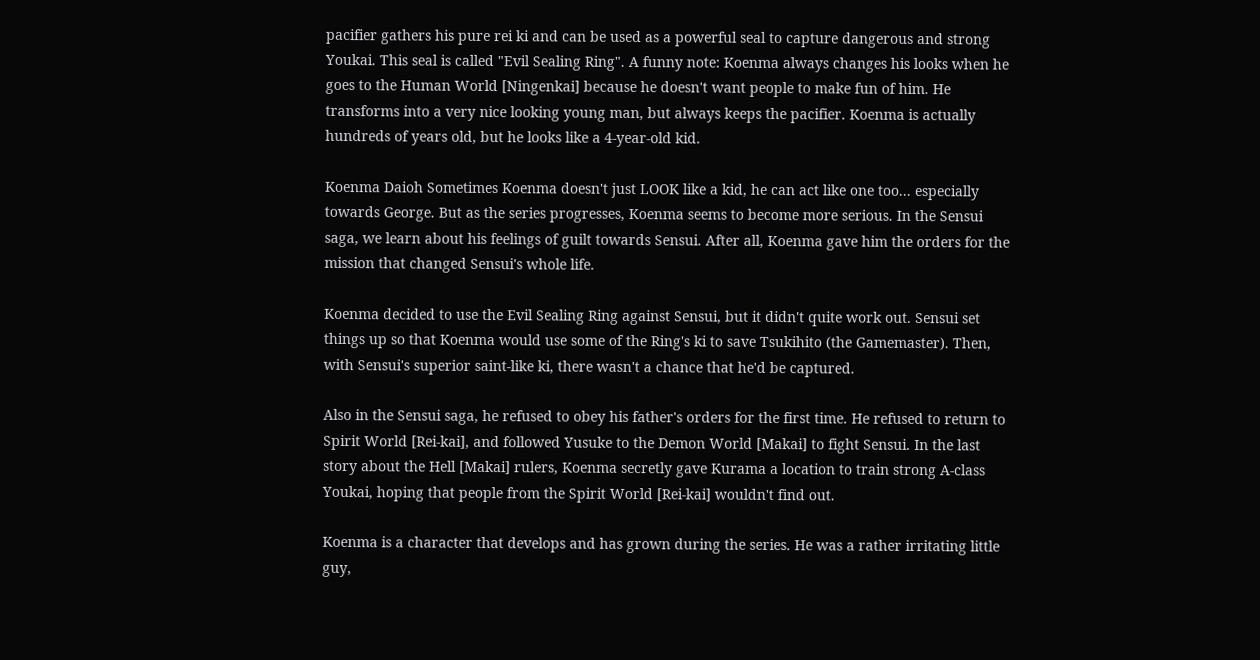pacifier gathers his pure rei ki and can be used as a powerful seal to capture dangerous and strong Youkai. This seal is called "Evil Sealing Ring". A funny note: Koenma always changes his looks when he goes to the Human World [Ningenkai] because he doesn't want people to make fun of him. He transforms into a very nice looking young man, but always keeps the pacifier. Koenma is actually hundreds of years old, but he looks like a 4-year-old kid.

Koenma Daioh Sometimes Koenma doesn't just LOOK like a kid, he can act like one too... especially towards George. But as the series progresses, Koenma seems to become more serious. In the Sensui saga, we learn about his feelings of guilt towards Sensui. After all, Koenma gave him the orders for the mission that changed Sensui's whole life.

Koenma decided to use the Evil Sealing Ring against Sensui, but it didn't quite work out. Sensui set things up so that Koenma would use some of the Ring's ki to save Tsukihito (the Gamemaster). Then, with Sensui's superior saint-like ki, there wasn't a chance that he'd be captured.

Also in the Sensui saga, he refused to obey his father's orders for the first time. He refused to return to Spirit World [Rei-kai], and followed Yusuke to the Demon World [Makai] to fight Sensui. In the last story about the Hell [Makai] rulers, Koenma secretly gave Kurama a location to train strong A-class Youkai, hoping that people from the Spirit World [Rei-kai] wouldn't find out.

Koenma is a character that develops and has grown during the series. He was a rather irritating little guy,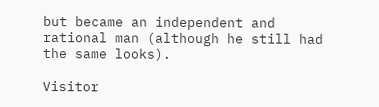but became an independent and rational man (although he still had the same looks).

Visitor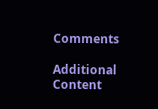Comments

Additional Content